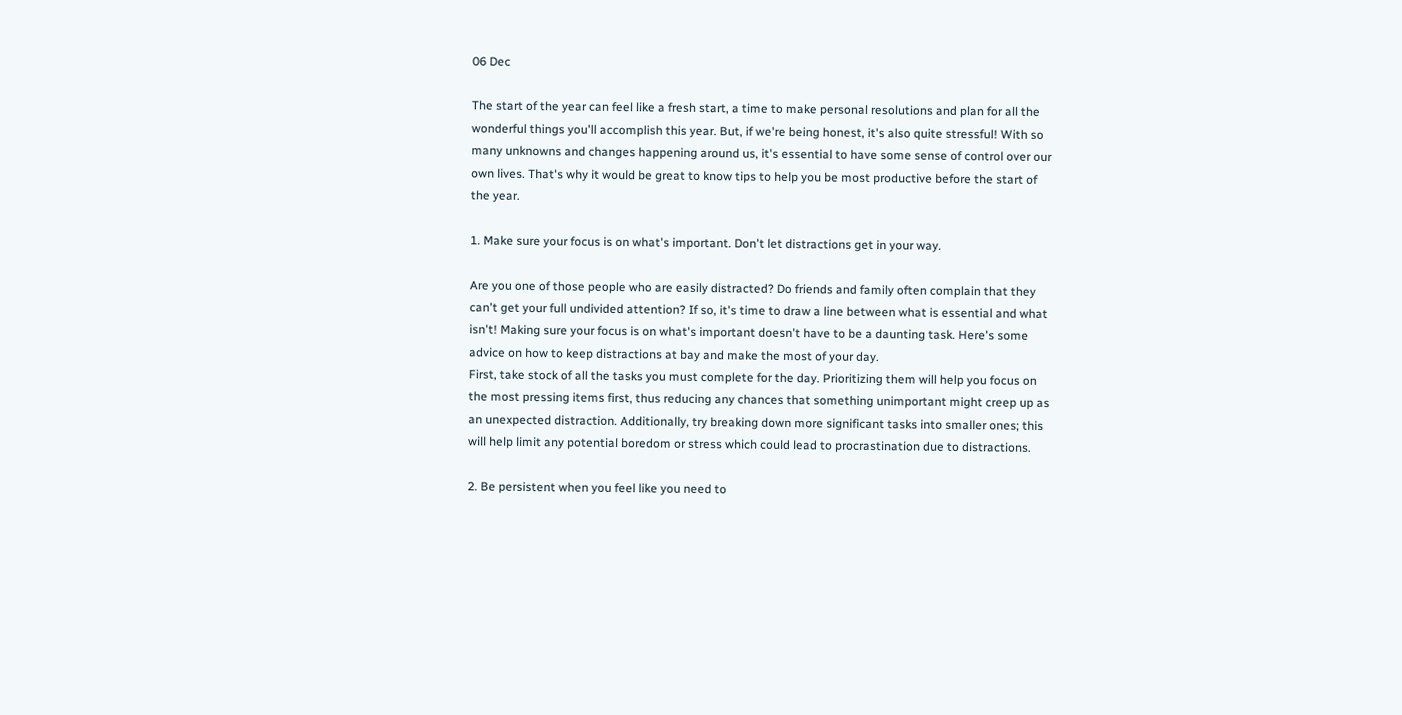06 Dec

The start of the year can feel like a fresh start, a time to make personal resolutions and plan for all the wonderful things you'll accomplish this year. But, if we're being honest, it's also quite stressful! With so many unknowns and changes happening around us, it's essential to have some sense of control over our own lives. That's why it would be great to know tips to help you be most productive before the start of the year.

1. Make sure your focus is on what's important. Don't let distractions get in your way.

Are you one of those people who are easily distracted? Do friends and family often complain that they can't get your full undivided attention? If so, it's time to draw a line between what is essential and what isn't! Making sure your focus is on what's important doesn't have to be a daunting task. Here's some advice on how to keep distractions at bay and make the most of your day.
First, take stock of all the tasks you must complete for the day. Prioritizing them will help you focus on the most pressing items first, thus reducing any chances that something unimportant might creep up as an unexpected distraction. Additionally, try breaking down more significant tasks into smaller ones; this will help limit any potential boredom or stress which could lead to procrastination due to distractions.

2. Be persistent when you feel like you need to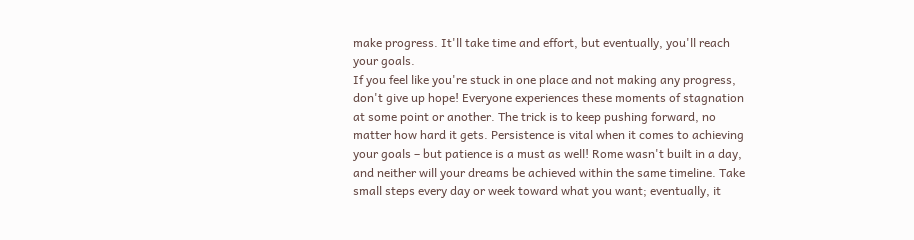make progress. It'll take time and effort, but eventually, you'll reach your goals.
If you feel like you're stuck in one place and not making any progress, don't give up hope! Everyone experiences these moments of stagnation at some point or another. The trick is to keep pushing forward, no matter how hard it gets. Persistence is vital when it comes to achieving your goals – but patience is a must as well! Rome wasn't built in a day, and neither will your dreams be achieved within the same timeline. Take small steps every day or week toward what you want; eventually, it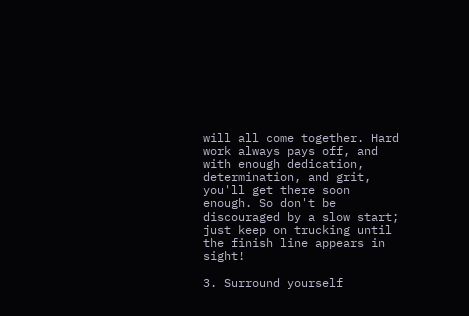will all come together. Hard work always pays off, and with enough dedication, determination, and grit, you'll get there soon enough. So don't be discouraged by a slow start; just keep on trucking until the finish line appears in sight!

3. Surround yourself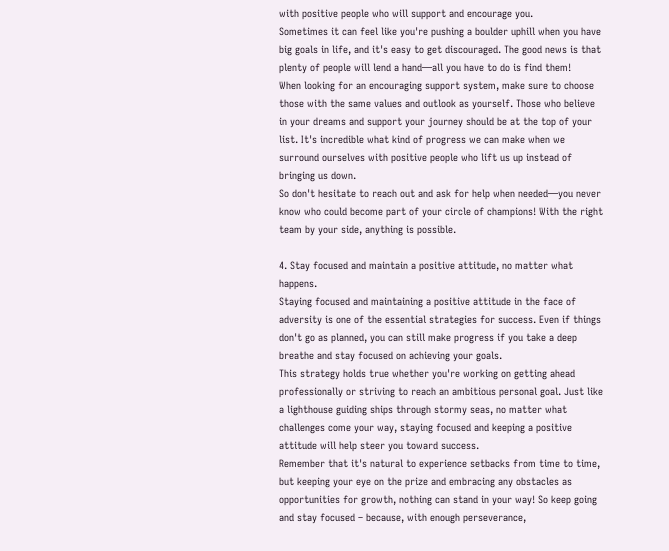with positive people who will support and encourage you.
Sometimes it can feel like you're pushing a boulder uphill when you have big goals in life, and it's easy to get discouraged. The good news is that plenty of people will lend a hand—all you have to do is find them!
When looking for an encouraging support system, make sure to choose those with the same values and outlook as yourself. Those who believe in your dreams and support your journey should be at the top of your list. It's incredible what kind of progress we can make when we surround ourselves with positive people who lift us up instead of bringing us down.
So don't hesitate to reach out and ask for help when needed—you never know who could become part of your circle of champions! With the right team by your side, anything is possible.

4. Stay focused and maintain a positive attitude, no matter what happens.
Staying focused and maintaining a positive attitude in the face of adversity is one of the essential strategies for success. Even if things don't go as planned, you can still make progress if you take a deep breathe and stay focused on achieving your goals.
This strategy holds true whether you're working on getting ahead professionally or striving to reach an ambitious personal goal. Just like a lighthouse guiding ships through stormy seas, no matter what challenges come your way, staying focused and keeping a positive attitude will help steer you toward success.
Remember that it's natural to experience setbacks from time to time, but keeping your eye on the prize and embracing any obstacles as opportunities for growth, nothing can stand in your way! So keep going and stay focused – because, with enough perseverance,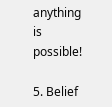anything is possible!

5. Belief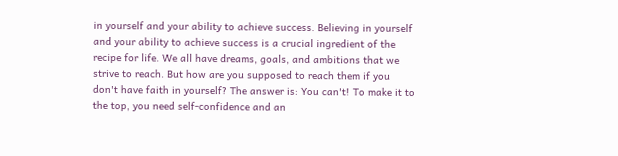in yourself and your ability to achieve success. Believing in yourself and your ability to achieve success is a crucial ingredient of the recipe for life. We all have dreams, goals, and ambitions that we strive to reach. But how are you supposed to reach them if you don't have faith in yourself? The answer is: You can't! To make it to the top, you need self-confidence and an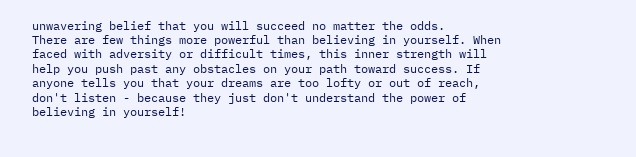unwavering belief that you will succeed no matter the odds.
There are few things more powerful than believing in yourself. When faced with adversity or difficult times, this inner strength will help you push past any obstacles on your path toward success. If anyone tells you that your dreams are too lofty or out of reach, don't listen - because they just don't understand the power of believing in yourself!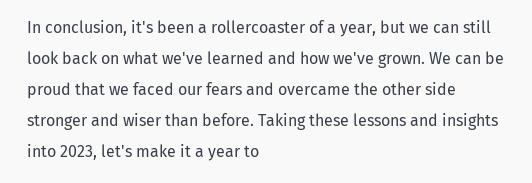In conclusion, it's been a rollercoaster of a year, but we can still look back on what we've learned and how we've grown. We can be proud that we faced our fears and overcame the other side stronger and wiser than before. Taking these lessons and insights into 2023, let's make it a year to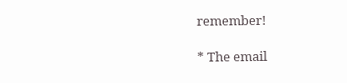remember!

* The email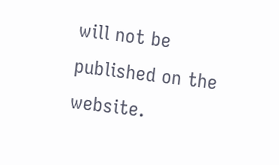will not be published on the website.